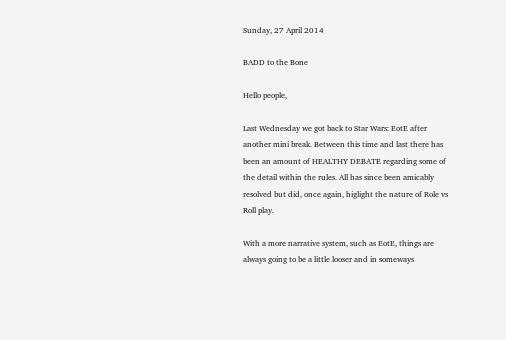Sunday, 27 April 2014

BADD to the Bone

Hello people,

Last Wednesday we got back to Star Wars: EotE after another mini break. Between this time and last there has been an amount of HEALTHY DEBATE regarding some of the detail within the rules. All has since been amicably resolved but did, once again, higlight the nature of Role vs Roll play.

With a more narrative system, such as EotE, things are always going to be a little looser and in someways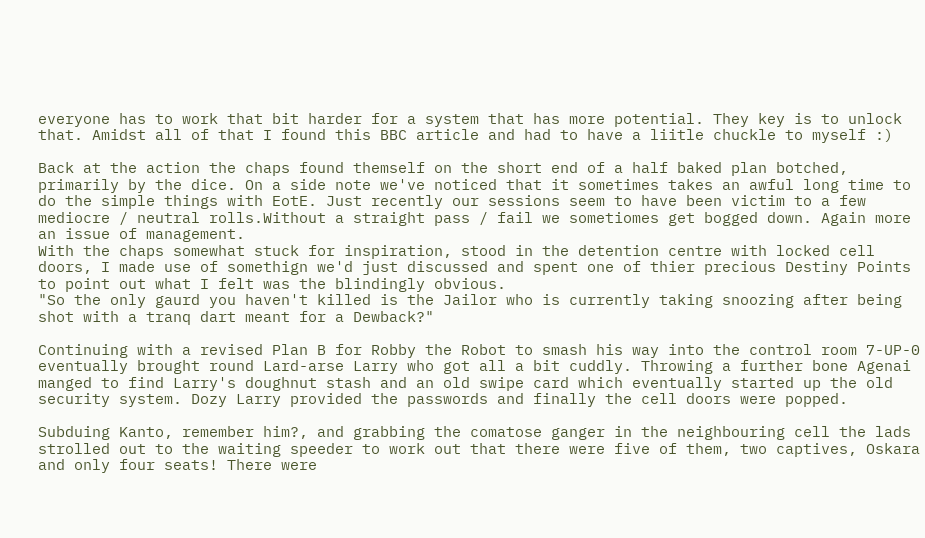everyone has to work that bit harder for a system that has more potential. They key is to unlock that. Amidst all of that I found this BBC article and had to have a liitle chuckle to myself :)

Back at the action the chaps found themself on the short end of a half baked plan botched, primarily by the dice. On a side note we've noticed that it sometimes takes an awful long time to do the simple things with EotE. Just recently our sessions seem to have been victim to a few mediocre / neutral rolls.Without a straight pass / fail we sometiomes get bogged down. Again more an issue of management.
With the chaps somewhat stuck for inspiration, stood in the detention centre with locked cell doors, I made use of somethign we'd just discussed and spent one of thier precious Destiny Points to point out what I felt was the blindingly obvious.
"So the only gaurd you haven't killed is the Jailor who is currently taking snoozing after being shot with a tranq dart meant for a Dewback?"

Continuing with a revised Plan B for Robby the Robot to smash his way into the control room 7-UP-0 eventually brought round Lard-arse Larry who got all a bit cuddly. Throwing a further bone Agenai manged to find Larry's doughnut stash and an old swipe card which eventually started up the old security system. Dozy Larry provided the passwords and finally the cell doors were popped.

Subduing Kanto, remember him?, and grabbing the comatose ganger in the neighbouring cell the lads strolled out to the waiting speeder to work out that there were five of them, two captives, Oskara and only four seats! There were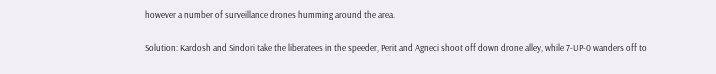however a number of surveillance drones humming around the area.

Solution: Kardosh and Sindori take the liberatees in the speeder, Perit and Agneci shoot off down drone alley, while 7-UP-0 wanders off to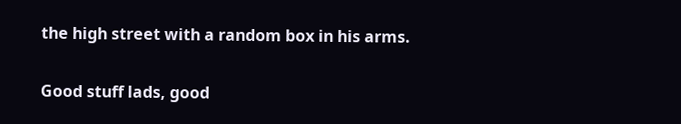the high street with a random box in his arms.


Good stuff lads, good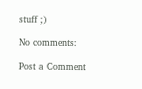stuff ;)

No comments:

Post a Comment